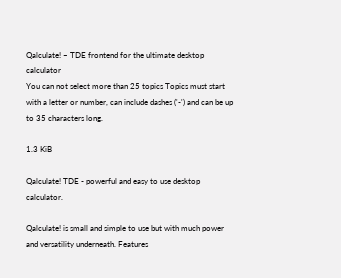Qalculate! – TDE frontend for the ultimate desktop calculator
You can not select more than 25 topics Topics must start with a letter or number, can include dashes ('-') and can be up to 35 characters long.

1.3 KiB

Qalculate! TDE - powerful and easy to use desktop calculator.

Qalculate! is small and simple to use but with much power and versatility underneath. Features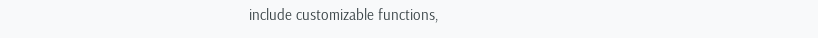include customizable functions,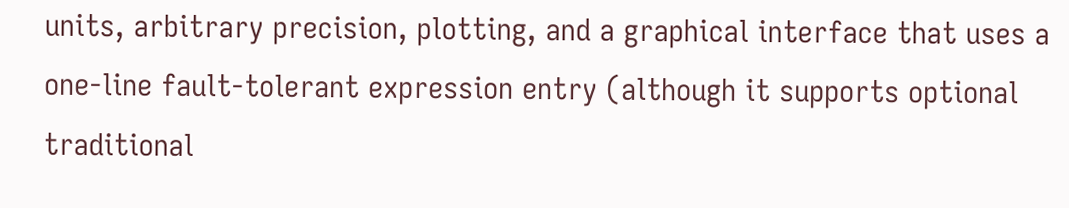units, arbitrary precision, plotting, and a graphical interface that uses a one-line fault-tolerant expression entry (although it supports optional traditional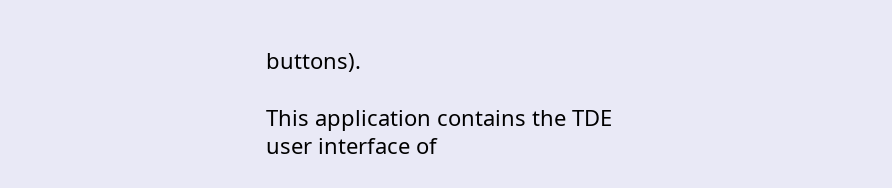buttons).

This application contains the TDE user interface of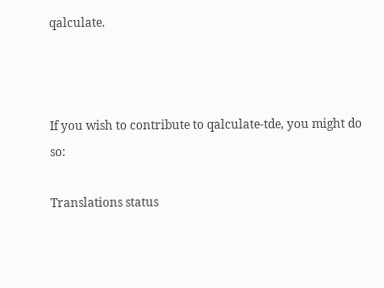qalculate.



If you wish to contribute to qalculate-tde, you might do so:

Translations status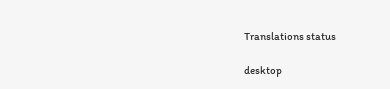Translations status

desktop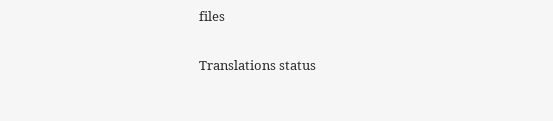files

Translations status